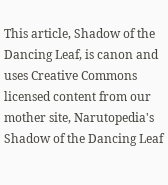This article, Shadow of the Dancing Leaf, is canon and uses Creative Commons licensed content from our mother site, Narutopedia's Shadow of the Dancing Leaf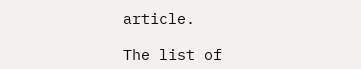article.

The list of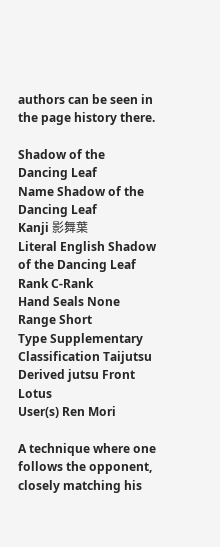authors can be seen in the page history there.

Shadow of the Dancing Leaf
Name Shadow of the Dancing Leaf
Kanji 影舞葉
Literal English Shadow of the Dancing Leaf
Rank C-Rank
Hand Seals None
Range Short
Type Supplementary
Classification Taijutsu
Derived jutsu Front Lotus
User(s) Ren Mori

A technique where one follows the opponent, closely matching his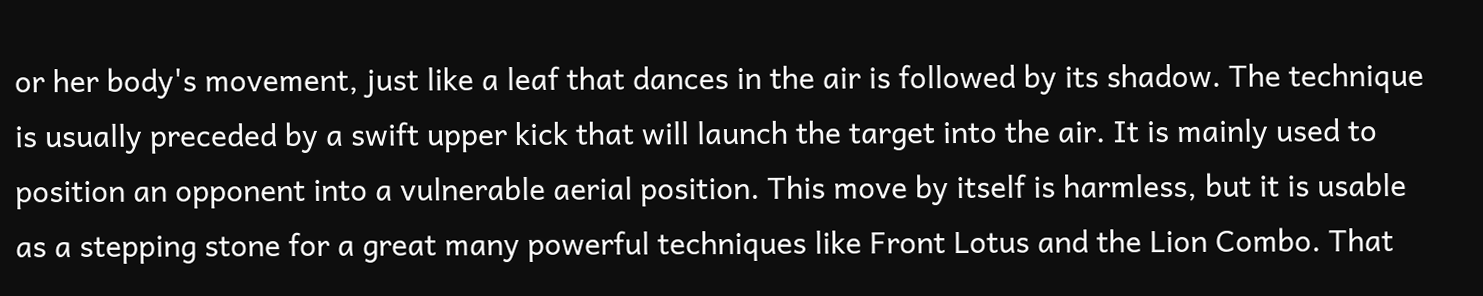or her body's movement, just like a leaf that dances in the air is followed by its shadow. The technique is usually preceded by a swift upper kick that will launch the target into the air. It is mainly used to position an opponent into a vulnerable aerial position. This move by itself is harmless, but it is usable as a stepping stone for a great many powerful techniques like Front Lotus and the Lion Combo. That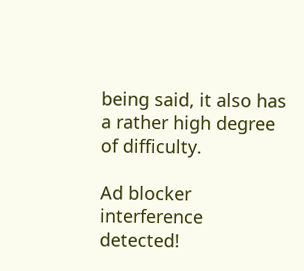being said, it also has a rather high degree of difficulty.

Ad blocker interference detected!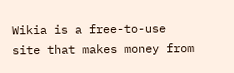Wikia is a free-to-use site that makes money from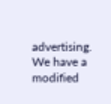advertising. We have a modified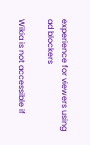experience for viewers using ad blockers

Wikia is not accessible if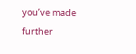you’ve made further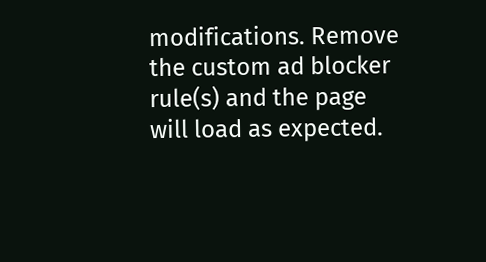modifications. Remove the custom ad blocker rule(s) and the page will load as expected.